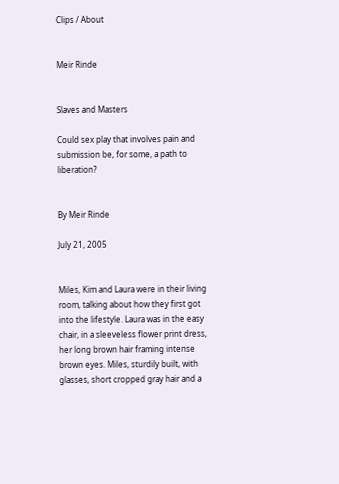Clips / About


Meir Rinde


Slaves and Masters

Could sex play that involves pain and submission be, for some, a path to liberation?


By Meir Rinde

July 21, 2005


Miles, Kim and Laura were in their living room, talking about how they first got into the lifestyle. Laura was in the easy chair, in a sleeveless flower print dress, her long brown hair framing intense brown eyes. Miles, sturdily built, with glasses, short cropped gray hair and a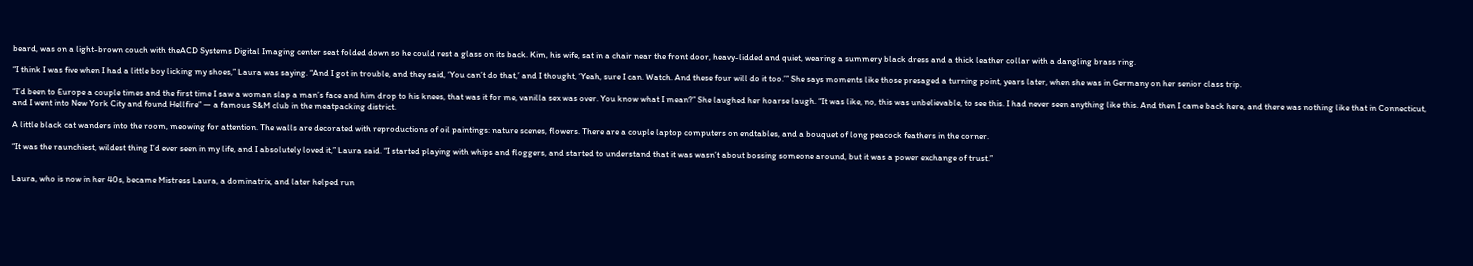beard, was on a light-brown couch with theACD Systems Digital Imaging center seat folded down so he could rest a glass on its back. Kim, his wife, sat in a chair near the front door, heavy-lidded and quiet, wearing a summery black dress and a thick leather collar with a dangling brass ring.

“I think I was five when I had a little boy licking my shoes,” Laura was saying. “And I got in trouble, and they said, ‘You can’t do that,’ and I thought, ‘Yeah, sure I can. Watch. And these four will do it too.’” She says moments like those presaged a turning point, years later, when she was in Germany on her senior class trip.

“I’d been to Europe a couple times and the first time I saw a woman slap a man’s face and him drop to his knees, that was it for me, vanilla sex was over. You know what I mean?” She laughed her hoarse laugh. “It was like, no, this was unbelievable, to see this. I had never seen anything like this. And then I came back here, and there was nothing like that in Connecticut, and I went into New York City and found Hellfire” — a famous S&M club in the meatpacking district.

A little black cat wanders into the room, meowing for attention. The walls are decorated with reproductions of oil paintings: nature scenes, flowers. There are a couple laptop computers on endtables, and a bouquet of long peacock feathers in the corner.

“It was the raunchiest, wildest thing I’d ever seen in my life, and I absolutely loved it,” Laura said. “I started playing with whips and floggers, and started to understand that it was wasn’t about bossing someone around, but it was a power exchange of trust.”


Laura, who is now in her 40s, became Mistress Laura, a dominatrix, and later helped run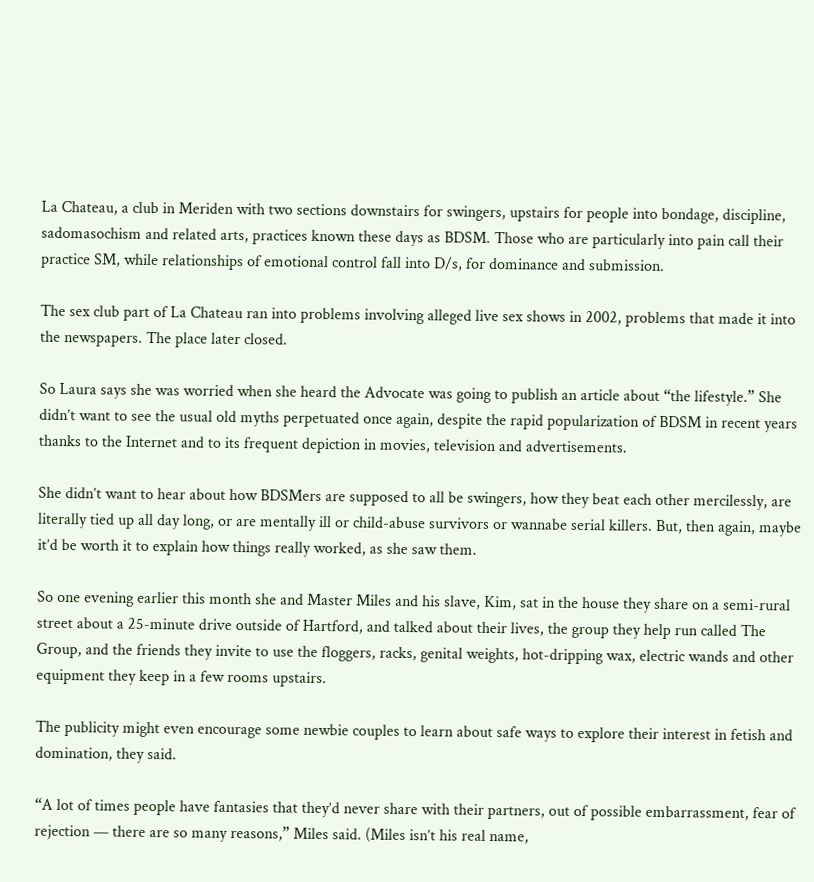La Chateau, a club in Meriden with two sections downstairs for swingers, upstairs for people into bondage, discipline, sadomasochism and related arts, practices known these days as BDSM. Those who are particularly into pain call their practice SM, while relationships of emotional control fall into D/s, for dominance and submission.

The sex club part of La Chateau ran into problems involving alleged live sex shows in 2002, problems that made it into the newspapers. The place later closed.

So Laura says she was worried when she heard the Advocate was going to publish an article about “the lifestyle.” She didn’t want to see the usual old myths perpetuated once again, despite the rapid popularization of BDSM in recent years thanks to the Internet and to its frequent depiction in movies, television and advertisements.

She didn’t want to hear about how BDSMers are supposed to all be swingers, how they beat each other mercilessly, are literally tied up all day long, or are mentally ill or child-abuse survivors or wannabe serial killers. But, then again, maybe it’d be worth it to explain how things really worked, as she saw them.

So one evening earlier this month she and Master Miles and his slave, Kim, sat in the house they share on a semi-rural street about a 25-minute drive outside of Hartford, and talked about their lives, the group they help run called The Group, and the friends they invite to use the floggers, racks, genital weights, hot-dripping wax, electric wands and other equipment they keep in a few rooms upstairs.

The publicity might even encourage some newbie couples to learn about safe ways to explore their interest in fetish and domination, they said.

“A lot of times people have fantasies that they’d never share with their partners, out of possible embarrassment, fear of rejection — there are so many reasons,” Miles said. (Miles isn’t his real name,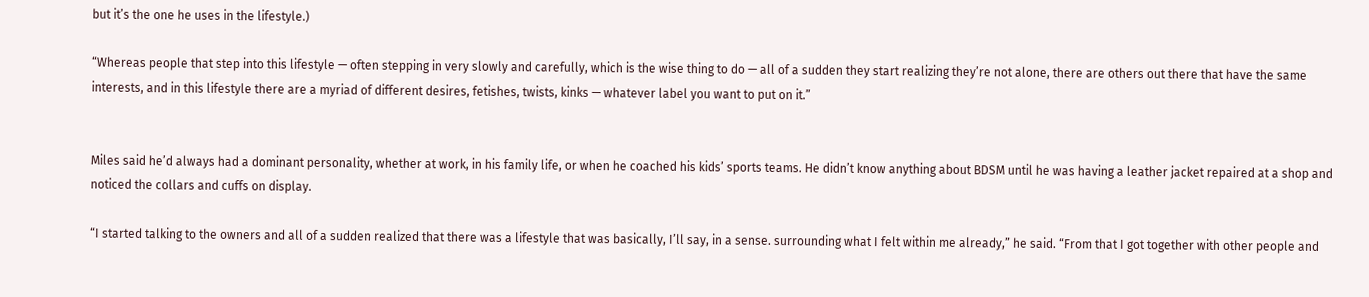but it’s the one he uses in the lifestyle.)

“Whereas people that step into this lifestyle — often stepping in very slowly and carefully, which is the wise thing to do — all of a sudden they start realizing they’re not alone, there are others out there that have the same interests, and in this lifestyle there are a myriad of different desires, fetishes, twists, kinks — whatever label you want to put on it.”


Miles said he’d always had a dominant personality, whether at work, in his family life, or when he coached his kids’ sports teams. He didn’t know anything about BDSM until he was having a leather jacket repaired at a shop and noticed the collars and cuffs on display.

“I started talking to the owners and all of a sudden realized that there was a lifestyle that was basically, I’ll say, in a sense. surrounding what I felt within me already,” he said. “From that I got together with other people and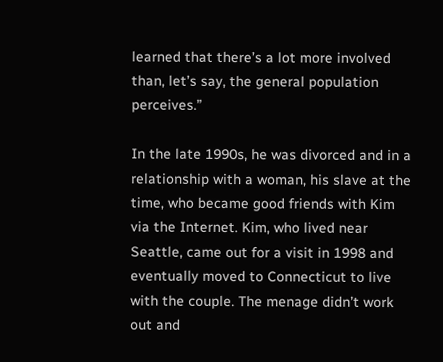learned that there’s a lot more involved than, let’s say, the general population perceives.”

In the late 1990s, he was divorced and in a relationship with a woman, his slave at the time, who became good friends with Kim via the Internet. Kim, who lived near Seattle, came out for a visit in 1998 and eventually moved to Connecticut to live with the couple. The menage didn’t work out and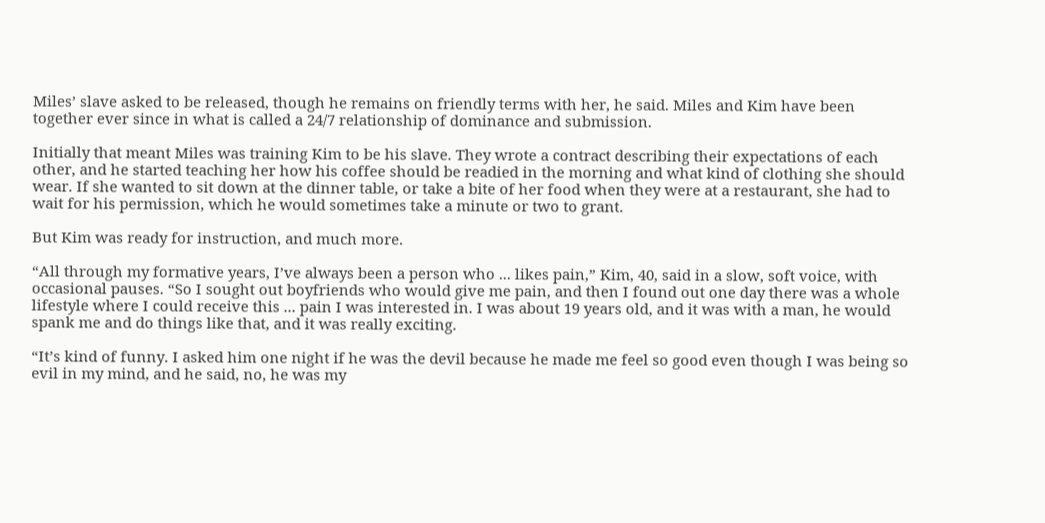Miles’ slave asked to be released, though he remains on friendly terms with her, he said. Miles and Kim have been together ever since in what is called a 24/7 relationship of dominance and submission.

Initially that meant Miles was training Kim to be his slave. They wrote a contract describing their expectations of each other, and he started teaching her how his coffee should be readied in the morning and what kind of clothing she should wear. If she wanted to sit down at the dinner table, or take a bite of her food when they were at a restaurant, she had to wait for his permission, which he would sometimes take a minute or two to grant.

But Kim was ready for instruction, and much more.

“All through my formative years, I’ve always been a person who ... likes pain,” Kim, 40, said in a slow, soft voice, with occasional pauses. “So I sought out boyfriends who would give me pain, and then I found out one day there was a whole lifestyle where I could receive this ... pain I was interested in. I was about 19 years old, and it was with a man, he would spank me and do things like that, and it was really exciting.

“It’s kind of funny. I asked him one night if he was the devil because he made me feel so good even though I was being so evil in my mind, and he said, no, he was my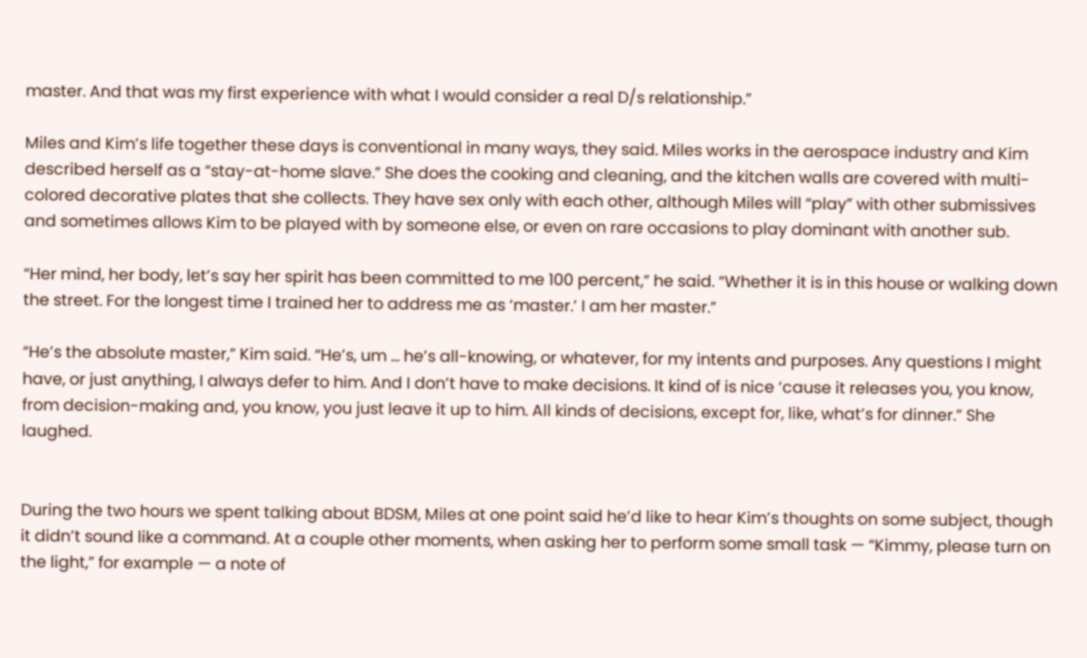master. And that was my first experience with what I would consider a real D/s relationship.”

Miles and Kim’s life together these days is conventional in many ways, they said. Miles works in the aerospace industry and Kim described herself as a “stay-at-home slave.” She does the cooking and cleaning, and the kitchen walls are covered with multi-colored decorative plates that she collects. They have sex only with each other, although Miles will “play” with other submissives and sometimes allows Kim to be played with by someone else, or even on rare occasions to play dominant with another sub.

“Her mind, her body, let’s say her spirit has been committed to me 100 percent,” he said. “Whether it is in this house or walking down the street. For the longest time I trained her to address me as ‘master.’ I am her master.”

“He’s the absolute master,” Kim said. “He’s, um ... he’s all-knowing, or whatever, for my intents and purposes. Any questions I might have, or just anything, I always defer to him. And I don’t have to make decisions. It kind of is nice ‘cause it releases you, you know, from decision-making and, you know, you just leave it up to him. All kinds of decisions, except for, like, what’s for dinner.” She laughed.


During the two hours we spent talking about BDSM, Miles at one point said he’d like to hear Kim’s thoughts on some subject, though it didn’t sound like a command. At a couple other moments, when asking her to perform some small task — “Kimmy, please turn on the light,” for example — a note of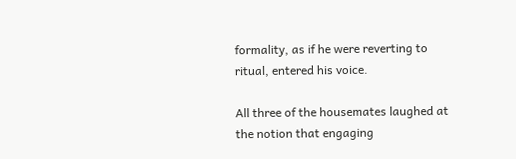formality, as if he were reverting to ritual, entered his voice.

All three of the housemates laughed at the notion that engaging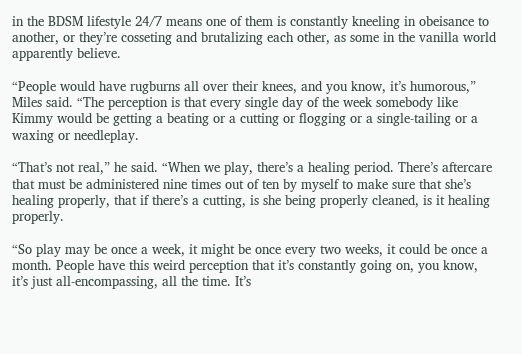in the BDSM lifestyle 24/7 means one of them is constantly kneeling in obeisance to another, or they’re cosseting and brutalizing each other, as some in the vanilla world apparently believe.

“People would have rugburns all over their knees, and you know, it’s humorous,” Miles said. “The perception is that every single day of the week somebody like Kimmy would be getting a beating or a cutting or flogging or a single-tailing or a waxing or needleplay.

“That’s not real,” he said. “When we play, there’s a healing period. There’s aftercare that must be administered nine times out of ten by myself to make sure that she’s healing properly, that if there’s a cutting, is she being properly cleaned, is it healing properly.

“So play may be once a week, it might be once every two weeks, it could be once a month. People have this weird perception that it’s constantly going on, you know, it’s just all-encompassing, all the time. It’s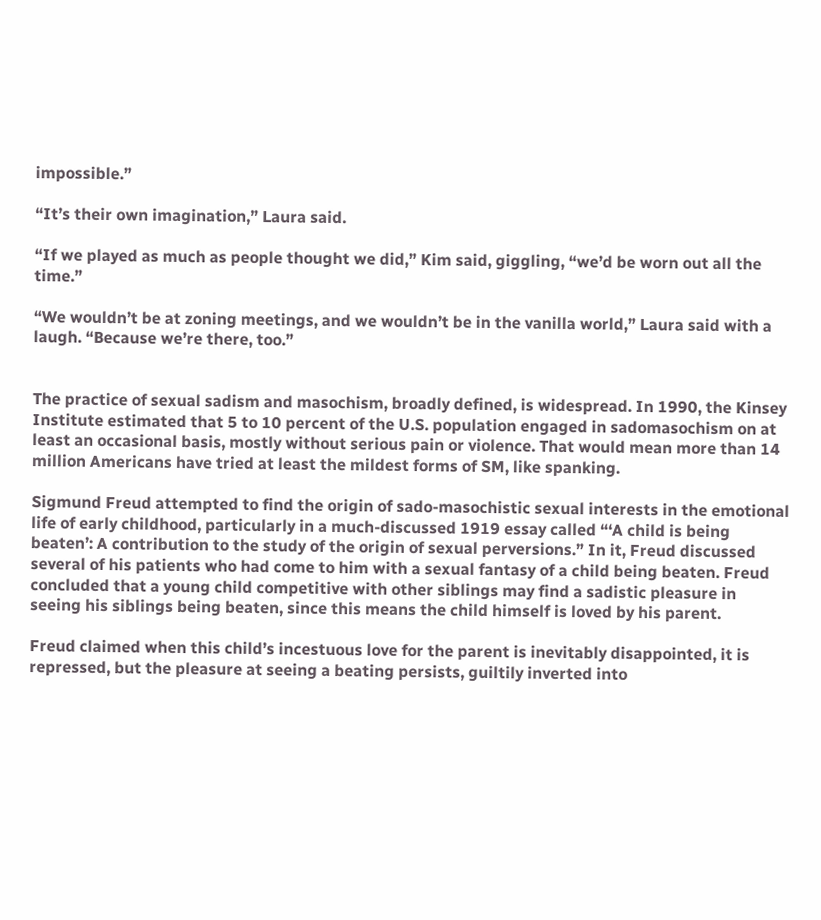impossible.”

“It’s their own imagination,” Laura said.

“If we played as much as people thought we did,” Kim said, giggling, “we’d be worn out all the time.”

“We wouldn’t be at zoning meetings, and we wouldn’t be in the vanilla world,” Laura said with a laugh. “Because we’re there, too.”


The practice of sexual sadism and masochism, broadly defined, is widespread. In 1990, the Kinsey Institute estimated that 5 to 10 percent of the U.S. population engaged in sadomasochism on at least an occasional basis, mostly without serious pain or violence. That would mean more than 14 million Americans have tried at least the mildest forms of SM, like spanking.

Sigmund Freud attempted to find the origin of sado-masochistic sexual interests in the emotional life of early childhood, particularly in a much-discussed 1919 essay called “‘A child is being beaten’: A contribution to the study of the origin of sexual perversions.” In it, Freud discussed several of his patients who had come to him with a sexual fantasy of a child being beaten. Freud concluded that a young child competitive with other siblings may find a sadistic pleasure in seeing his siblings being beaten, since this means the child himself is loved by his parent.

Freud claimed when this child’s incestuous love for the parent is inevitably disappointed, it is repressed, but the pleasure at seeing a beating persists, guiltily inverted into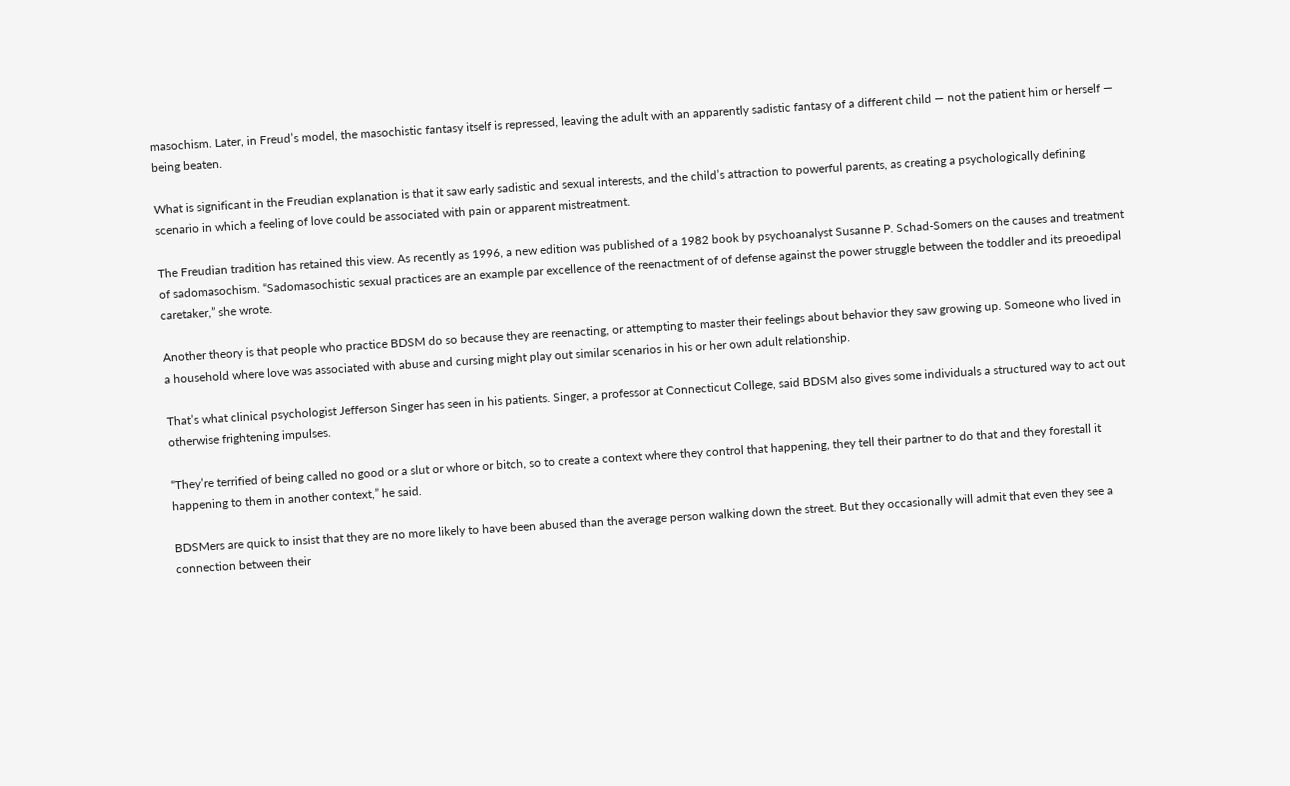masochism. Later, in Freud’s model, the masochistic fantasy itself is repressed, leaving the adult with an apparently sadistic fantasy of a different child — not the patient him or herself — being beaten.

What is significant in the Freudian explanation is that it saw early sadistic and sexual interests, and the child’s attraction to powerful parents, as creating a psychologically defining scenario in which a feeling of love could be associated with pain or apparent mistreatment.

The Freudian tradition has retained this view. As recently as 1996, a new edition was published of a 1982 book by psychoanalyst Susanne P. Schad-Somers on the causes and treatment of sadomasochism. “Sadomasochistic sexual practices are an example par excellence of the reenactment of of defense against the power struggle between the toddler and its preoedipal caretaker,” she wrote.

Another theory is that people who practice BDSM do so because they are reenacting, or attempting to master their feelings about behavior they saw growing up. Someone who lived in a household where love was associated with abuse and cursing might play out similar scenarios in his or her own adult relationship.

That’s what clinical psychologist Jefferson Singer has seen in his patients. Singer, a professor at Connecticut College, said BDSM also gives some individuals a structured way to act out otherwise frightening impulses.

“They’re terrified of being called no good or a slut or whore or bitch, so to create a context where they control that happening, they tell their partner to do that and they forestall it happening to them in another context,” he said.

BDSMers are quick to insist that they are no more likely to have been abused than the average person walking down the street. But they occasionally will admit that even they see a connection between their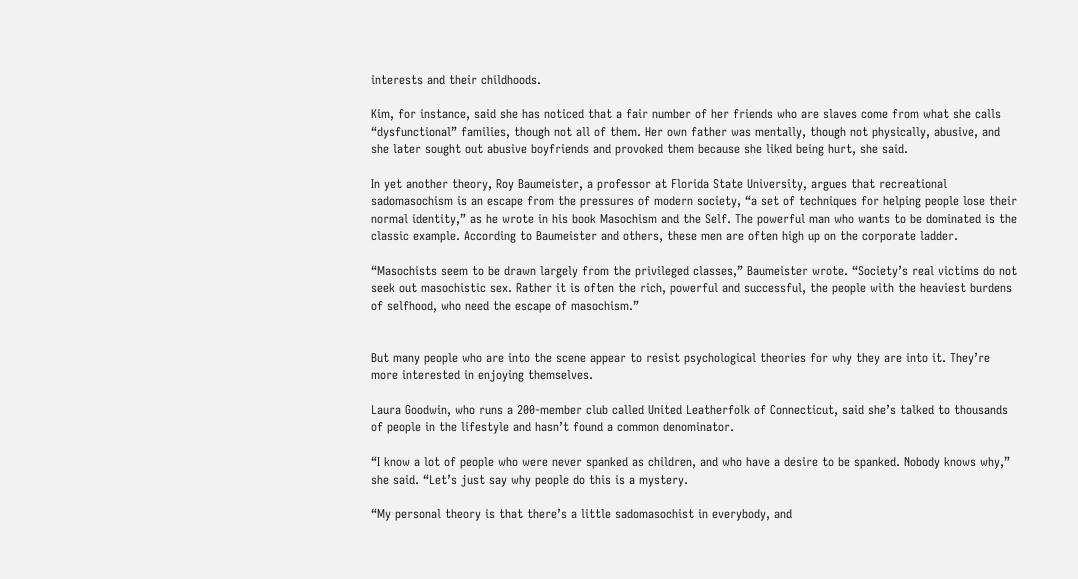interests and their childhoods.

Kim, for instance, said she has noticed that a fair number of her friends who are slaves come from what she calls “dysfunctional” families, though not all of them. Her own father was mentally, though not physically, abusive, and she later sought out abusive boyfriends and provoked them because she liked being hurt, she said.

In yet another theory, Roy Baumeister, a professor at Florida State University, argues that recreational sadomasochism is an escape from the pressures of modern society, “a set of techniques for helping people lose their normal identity,” as he wrote in his book Masochism and the Self. The powerful man who wants to be dominated is the classic example. According to Baumeister and others, these men are often high up on the corporate ladder.

“Masochists seem to be drawn largely from the privileged classes,” Baumeister wrote. “Society’s real victims do not seek out masochistic sex. Rather it is often the rich, powerful and successful, the people with the heaviest burdens of selfhood, who need the escape of masochism.”


But many people who are into the scene appear to resist psychological theories for why they are into it. They’re more interested in enjoying themselves.

Laura Goodwin, who runs a 200-member club called United Leatherfolk of Connecticut, said she’s talked to thousands of people in the lifestyle and hasn’t found a common denominator.

“I know a lot of people who were never spanked as children, and who have a desire to be spanked. Nobody knows why,” she said. “Let’s just say why people do this is a mystery.

“My personal theory is that there’s a little sadomasochist in everybody, and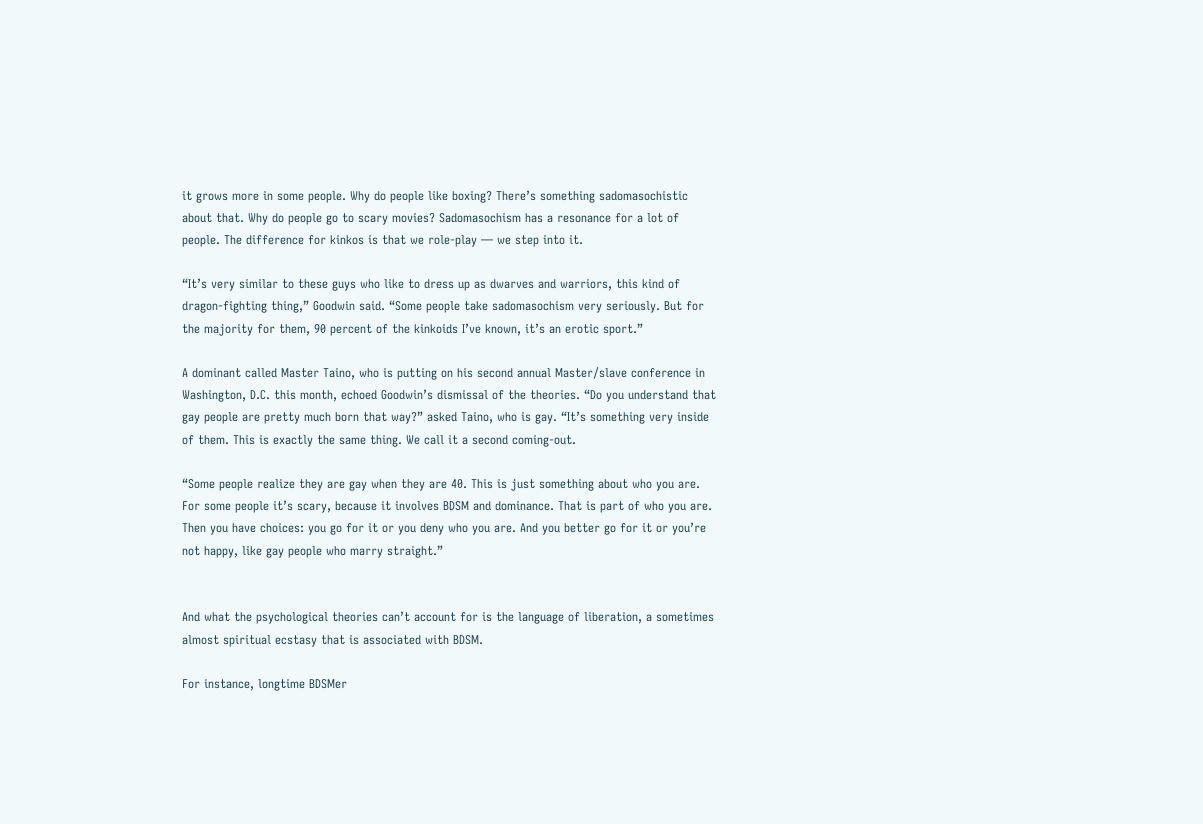it grows more in some people. Why do people like boxing? There’s something sadomasochistic about that. Why do people go to scary movies? Sadomasochism has a resonance for a lot of people. The difference for kinkos is that we role-play — we step into it.

“It’s very similar to these guys who like to dress up as dwarves and warriors, this kind of dragon-fighting thing,” Goodwin said. “Some people take sadomasochism very seriously. But for the majority for them, 90 percent of the kinkoids I’ve known, it’s an erotic sport.”

A dominant called Master Taino, who is putting on his second annual Master/slave conference in Washington, D.C. this month, echoed Goodwin’s dismissal of the theories. “Do you understand that gay people are pretty much born that way?” asked Taino, who is gay. “It’s something very inside of them. This is exactly the same thing. We call it a second coming-out.

“Some people realize they are gay when they are 40. This is just something about who you are. For some people it’s scary, because it involves BDSM and dominance. That is part of who you are. Then you have choices: you go for it or you deny who you are. And you better go for it or you’re not happy, like gay people who marry straight.”


And what the psychological theories can’t account for is the language of liberation, a sometimes almost spiritual ecstasy that is associated with BDSM.

For instance, longtime BDSMer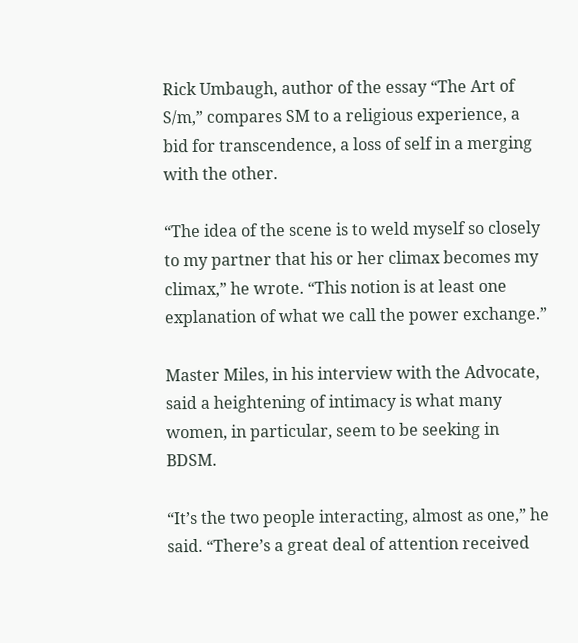Rick Umbaugh, author of the essay “The Art of S/m,” compares SM to a religious experience, a bid for transcendence, a loss of self in a merging with the other.

“The idea of the scene is to weld myself so closely to my partner that his or her climax becomes my climax,” he wrote. “This notion is at least one explanation of what we call the power exchange.”

Master Miles, in his interview with the Advocate, said a heightening of intimacy is what many women, in particular, seem to be seeking in BDSM.

“It’s the two people interacting, almost as one,” he said. “There’s a great deal of attention received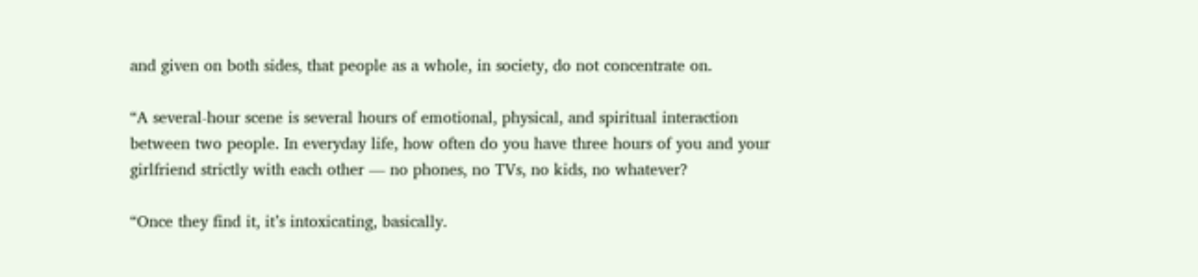and given on both sides, that people as a whole, in society, do not concentrate on.

“A several-hour scene is several hours of emotional, physical, and spiritual interaction between two people. In everyday life, how often do you have three hours of you and your girlfriend strictly with each other — no phones, no TVs, no kids, no whatever?

“Once they find it, it’s intoxicating, basically.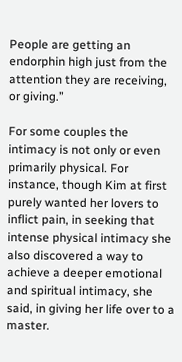People are getting an endorphin high just from the attention they are receiving, or giving.”

For some couples the intimacy is not only or even primarily physical. For instance, though Kim at first purely wanted her lovers to inflict pain, in seeking that intense physical intimacy she also discovered a way to achieve a deeper emotional and spiritual intimacy, she said, in giving her life over to a master.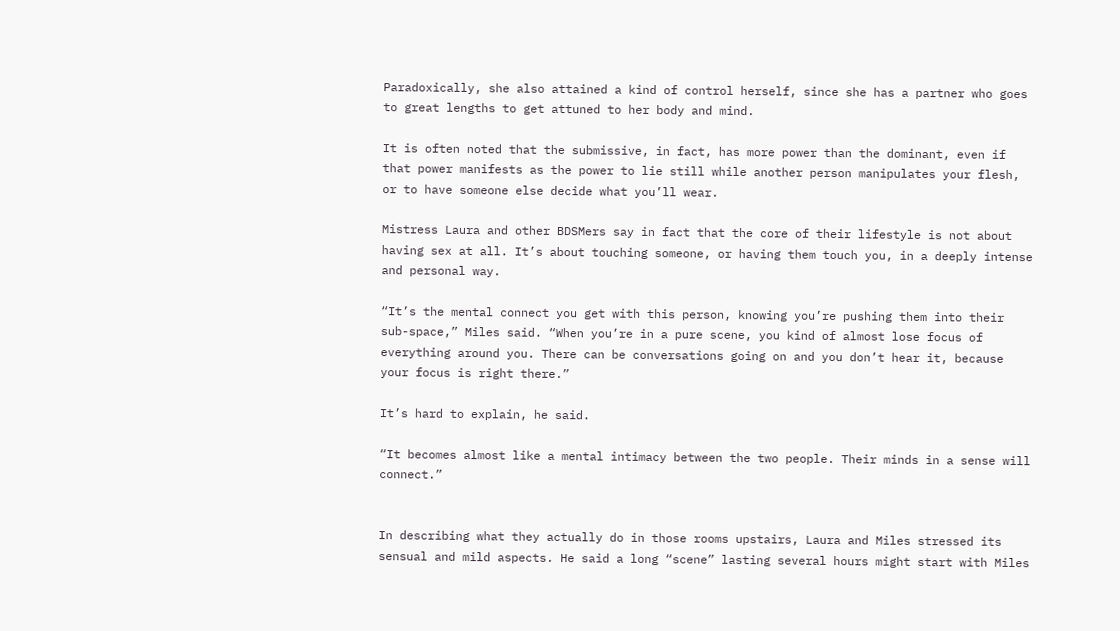Paradoxically, she also attained a kind of control herself, since she has a partner who goes to great lengths to get attuned to her body and mind.

It is often noted that the submissive, in fact, has more power than the dominant, even if that power manifests as the power to lie still while another person manipulates your flesh, or to have someone else decide what you’ll wear.

Mistress Laura and other BDSMers say in fact that the core of their lifestyle is not about having sex at all. It’s about touching someone, or having them touch you, in a deeply intense and personal way.

“It’s the mental connect you get with this person, knowing you’re pushing them into their sub-space,” Miles said. “When you’re in a pure scene, you kind of almost lose focus of everything around you. There can be conversations going on and you don’t hear it, because your focus is right there.”

It’s hard to explain, he said.

“It becomes almost like a mental intimacy between the two people. Their minds in a sense will connect.”


In describing what they actually do in those rooms upstairs, Laura and Miles stressed its sensual and mild aspects. He said a long “scene” lasting several hours might start with Miles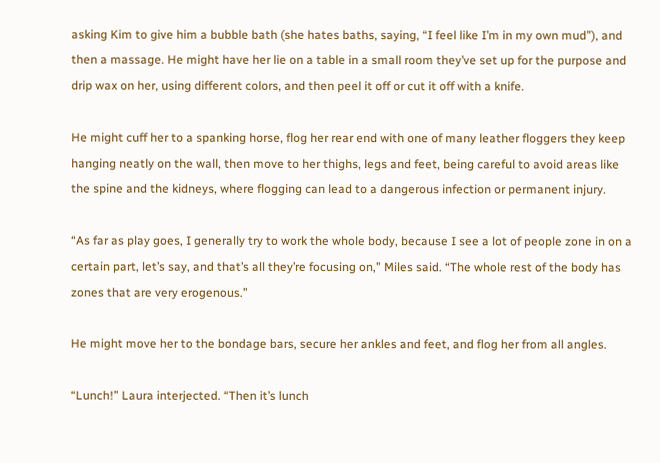asking Kim to give him a bubble bath (she hates baths, saying, “I feel like I’m in my own mud”), and then a massage. He might have her lie on a table in a small room they’ve set up for the purpose and drip wax on her, using different colors, and then peel it off or cut it off with a knife.

He might cuff her to a spanking horse, flog her rear end with one of many leather floggers they keep hanging neatly on the wall, then move to her thighs, legs and feet, being careful to avoid areas like the spine and the kidneys, where flogging can lead to a dangerous infection or permanent injury.

“As far as play goes, I generally try to work the whole body, because I see a lot of people zone in on a certain part, let’s say, and that’s all they’re focusing on,” Miles said. “The whole rest of the body has zones that are very erogenous.”

He might move her to the bondage bars, secure her ankles and feet, and flog her from all angles.

“Lunch!” Laura interjected. “Then it’s lunch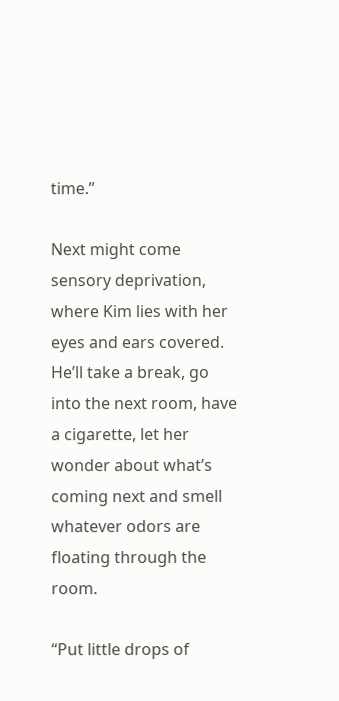time.”

Next might come sensory deprivation, where Kim lies with her eyes and ears covered. He’ll take a break, go into the next room, have a cigarette, let her wonder about what’s coming next and smell whatever odors are floating through the room.

“Put little drops of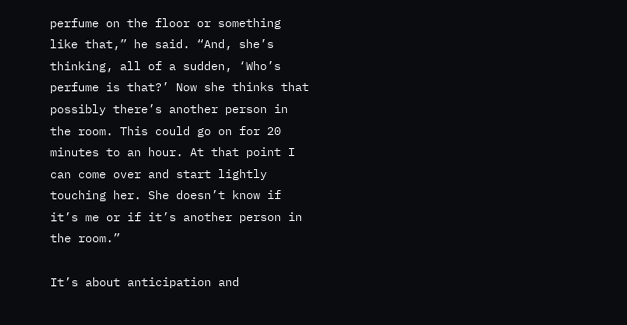perfume on the floor or something like that,” he said. “And, she’s thinking, all of a sudden, ‘Who’s perfume is that?’ Now she thinks that possibly there’s another person in the room. This could go on for 20 minutes to an hour. At that point I can come over and start lightly touching her. She doesn’t know if it’s me or if it’s another person in the room.”

It’s about anticipation and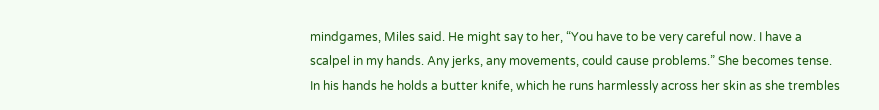mindgames, Miles said. He might say to her, “You have to be very careful now. I have a scalpel in my hands. Any jerks, any movements, could cause problems.” She becomes tense. In his hands he holds a butter knife, which he runs harmlessly across her skin as she trembles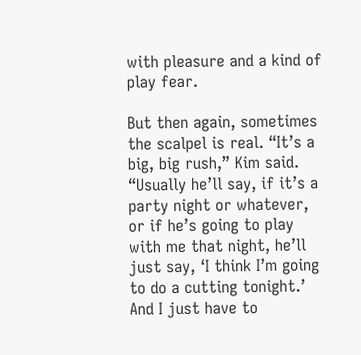with pleasure and a kind of play fear.

But then again, sometimes the scalpel is real. “It’s a big, big rush,” Kim said. “Usually he’ll say, if it’s a party night or whatever, or if he’s going to play with me that night, he’ll just say, ‘I think I’m going to do a cutting tonight.’ And I just have to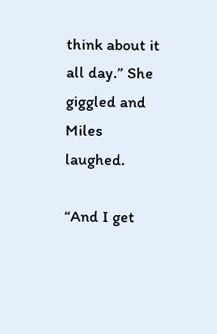think about it all day.” She giggled and Miles laughed.

“And I get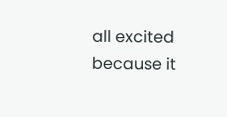all excited because it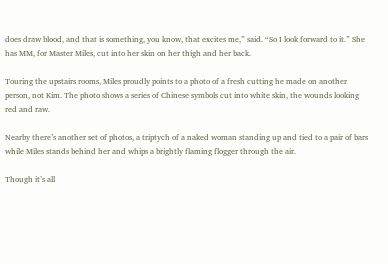does draw blood, and that is something, you know, that excites me,” said. “So I look forward to it.” She has MM, for Master Miles, cut into her skin on her thigh and her back.

Touring the upstairs rooms, Miles proudly points to a photo of a fresh cutting he made on another person, not Kim. The photo shows a series of Chinese symbols cut into white skin, the wounds looking red and raw.

Nearby there’s another set of photos, a triptych of a naked woman standing up and tied to a pair of bars while Miles stands behind her and whips a brightly flaming flogger through the air.

Though it’s all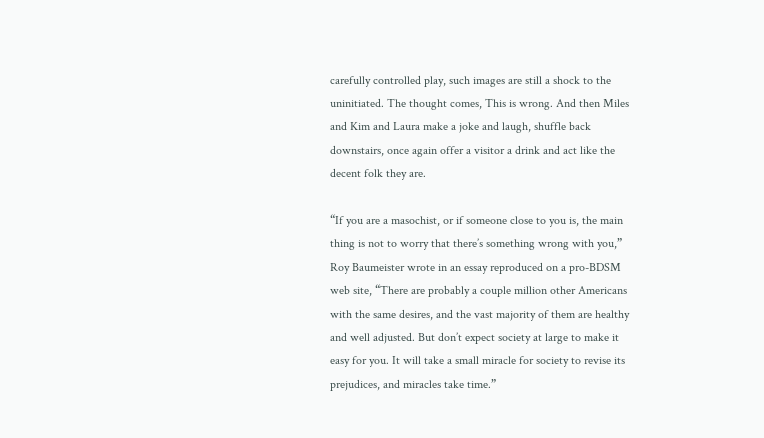carefully controlled play, such images are still a shock to the uninitiated. The thought comes, This is wrong. And then Miles and Kim and Laura make a joke and laugh, shuffle back downstairs, once again offer a visitor a drink and act like the decent folk they are.

“If you are a masochist, or if someone close to you is, the main thing is not to worry that there’s something wrong with you,” Roy Baumeister wrote in an essay reproduced on a pro-BDSM web site, “There are probably a couple million other Americans with the same desires, and the vast majority of them are healthy and well adjusted. But don’t expect society at large to make it easy for you. It will take a small miracle for society to revise its prejudices, and miracles take time.”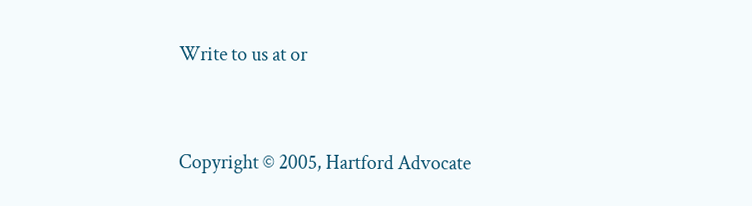Write to us at or


Copyright © 2005, Hartford Advocate